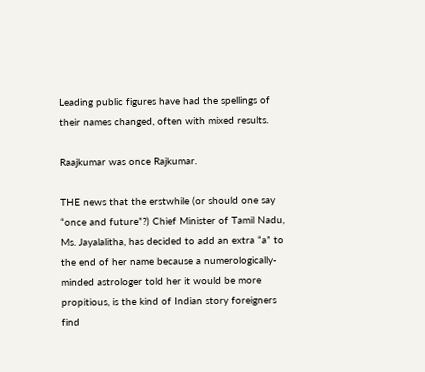Leading public figures have had the spellings of their names changed, often with mixed results.

Raajkumar was once Rajkumar.

THE news that the erstwhile (or should one say “once and future”?) Chief Minister of Tamil Nadu, Ms. Jayalalitha, has decided to add an extra “a” to the end of her name because a numerologically-minded astrologer told her it would be more propitious, is the kind of Indian story foreigners find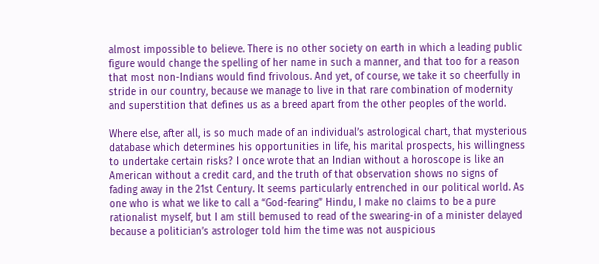almost impossible to believe. There is no other society on earth in which a leading public figure would change the spelling of her name in such a manner, and that too for a reason that most non-Indians would find frivolous. And yet, of course, we take it so cheerfully in stride in our country, because we manage to live in that rare combination of modernity and superstition that defines us as a breed apart from the other peoples of the world.

Where else, after all, is so much made of an individual’s astrological chart, that mysterious database which determines his opportunities in life, his marital prospects, his willingness to undertake certain risks? I once wrote that an Indian without a horoscope is like an American without a credit card, and the truth of that observation shows no signs of fading away in the 21st Century. It seems particularly entrenched in our political world. As one who is what we like to call a “God-fearing” Hindu, I make no claims to be a pure rationalist myself, but I am still bemused to read of the swearing-in of a minister delayed because a politician’s astrologer told him the time was not auspicious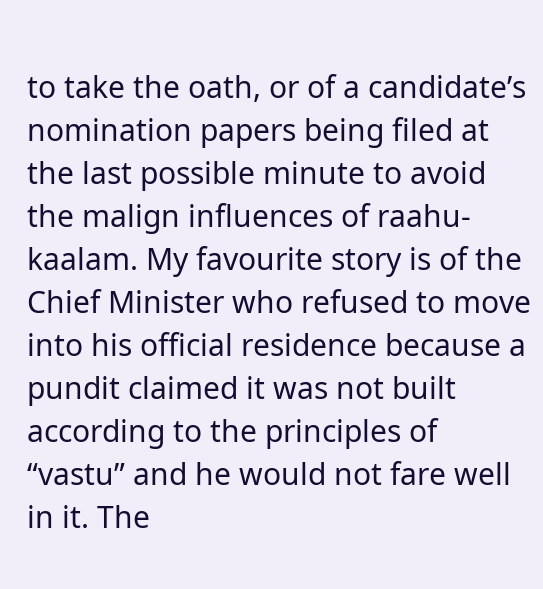to take the oath, or of a candidate’s nomination papers being filed at the last possible minute to avoid the malign influences of raahu-kaalam. My favourite story is of the Chief Minister who refused to move into his official residence because a pundit claimed it was not built according to the principles of “vastu” and he would not fare well in it. The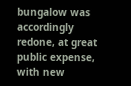bungalow was accordingly redone, at great public expense, with new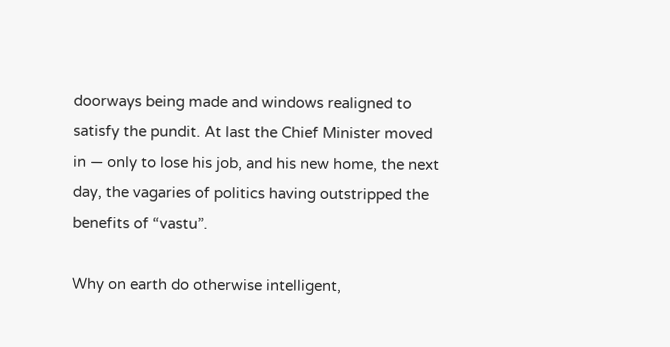doorways being made and windows realigned to satisfy the pundit. At last the Chief Minister moved in — only to lose his job, and his new home, the next day, the vagaries of politics having outstripped the benefits of “vastu”.

Why on earth do otherwise intelligent,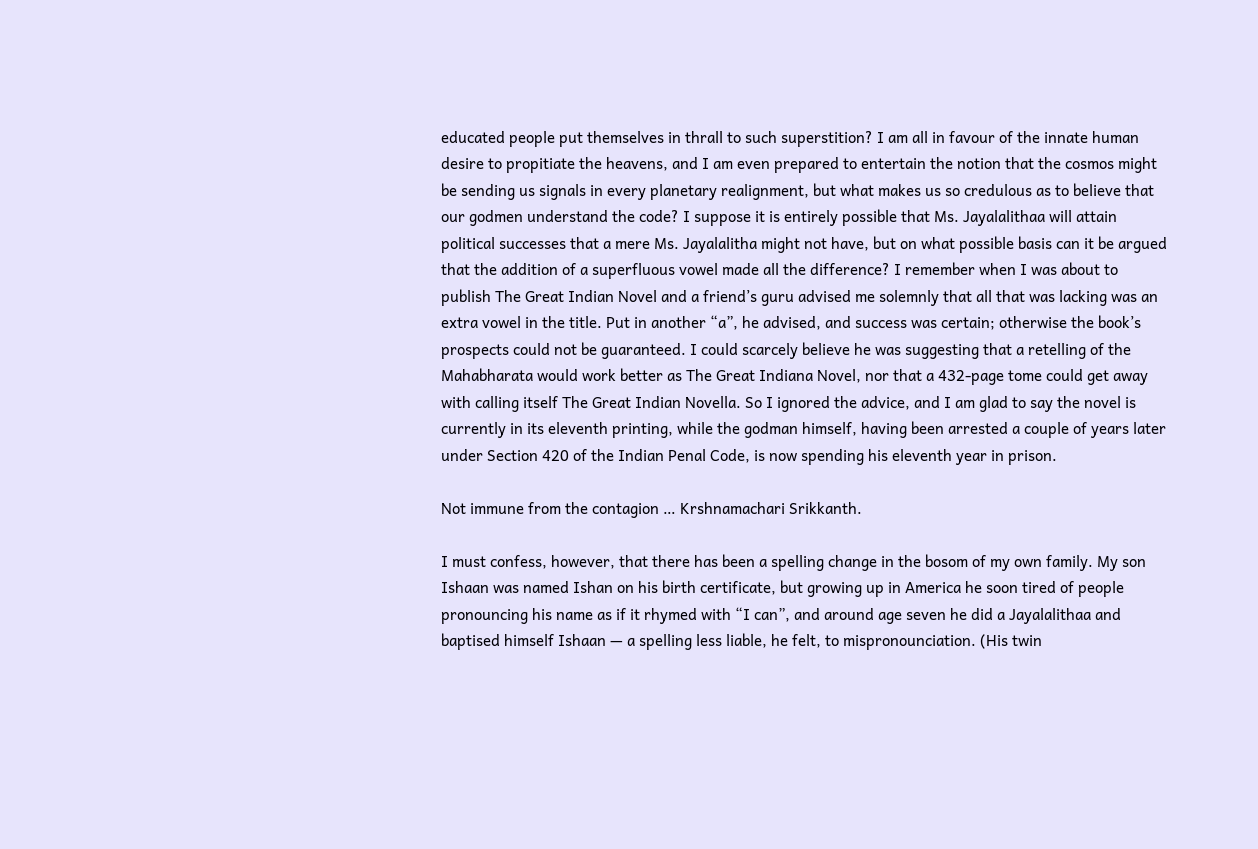educated people put themselves in thrall to such superstition? I am all in favour of the innate human desire to propitiate the heavens, and I am even prepared to entertain the notion that the cosmos might be sending us signals in every planetary realignment, but what makes us so credulous as to believe that our godmen understand the code? I suppose it is entirely possible that Ms. Jayalalithaa will attain political successes that a mere Ms. Jayalalitha might not have, but on what possible basis can it be argued that the addition of a superfluous vowel made all the difference? I remember when I was about to publish The Great Indian Novel and a friend’s guru advised me solemnly that all that was lacking was an extra vowel in the title. Put in another “a”, he advised, and success was certain; otherwise the book’s prospects could not be guaranteed. I could scarcely believe he was suggesting that a retelling of the Mahabharata would work better as The Great Indiana Novel, nor that a 432-page tome could get away with calling itself The Great Indian Novella. So I ignored the advice, and I am glad to say the novel is currently in its eleventh printing, while the godman himself, having been arrested a couple of years later under Section 420 of the Indian Penal Code, is now spending his eleventh year in prison.

Not immune from the contagion … Krshnamachari Srikkanth.

I must confess, however, that there has been a spelling change in the bosom of my own family. My son Ishaan was named Ishan on his birth certificate, but growing up in America he soon tired of people pronouncing his name as if it rhymed with “I can”, and around age seven he did a Jayalalithaa and baptised himself Ishaan — a spelling less liable, he felt, to mispronounciation. (His twin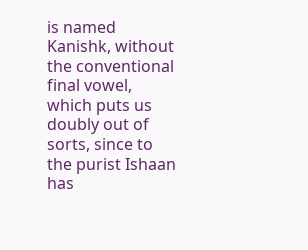is named Kanishk, without the conventional final vowel, which puts us doubly out of sorts, since to the purist Ishaan has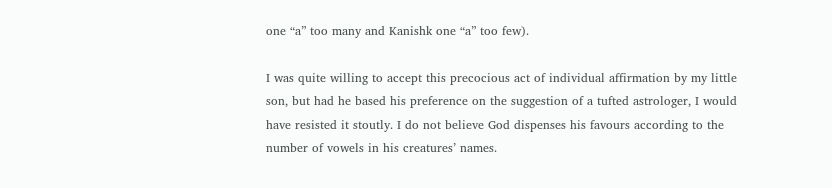one “a” too many and Kanishk one “a” too few).

I was quite willing to accept this precocious act of individual affirmation by my little son, but had he based his preference on the suggestion of a tufted astrologer, I would have resisted it stoutly. I do not believe God dispenses his favours according to the number of vowels in his creatures’ names.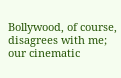Bollywood, of course, disagrees with me; our cinematic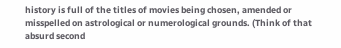history is full of the titles of movies being chosen, amended or misspelled on astrological or numerological grounds. (Think of that absurd second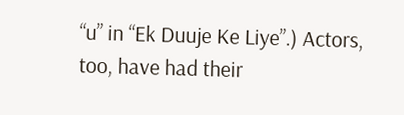“u” in “Ek Duuje Ke Liye”.) Actors, too, have had their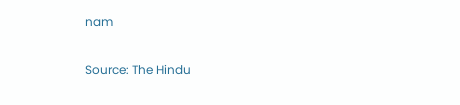nam

Source: The Hindu